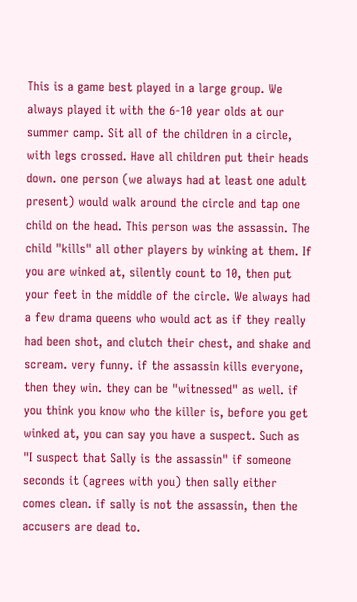This is a game best played in a large group. We always played it with the 6-10 year olds at our summer camp. Sit all of the children in a circle, with legs crossed. Have all children put their heads down. one person (we always had at least one adult present) would walk around the circle and tap one child on the head. This person was the assassin. The child "kills" all other players by winking at them. If you are winked at, silently count to 10, then put your feet in the middle of the circle. We always had a few drama queens who would act as if they really had been shot, and clutch their chest, and shake and scream. very funny. if the assassin kills everyone, then they win. they can be "witnessed" as well. if you think you know who the killer is, before you get winked at, you can say you have a suspect. Such as "I suspect that Sally is the assassin" if someone seconds it (agrees with you) then sally either comes clean. if sally is not the assassin, then the accusers are dead to.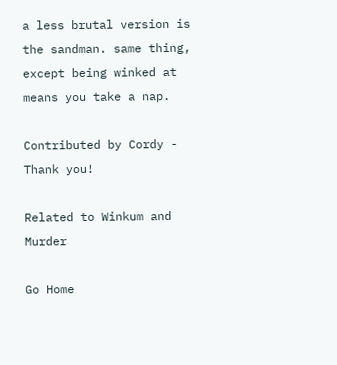a less brutal version is the sandman. same thing, except being winked at means you take a nap.

Contributed by Cordy - Thank you!

Related to Winkum and Murder

Go Home